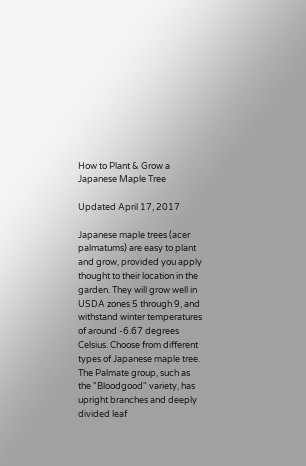How to Plant & Grow a Japanese Maple Tree

Updated April 17, 2017

Japanese maple trees (acer palmatums) are easy to plant and grow, provided you apply thought to their location in the garden. They will grow well in USDA zones 5 through 9, and withstand winter temperatures of around -6.67 degrees Celsius. Choose from different types of Japanese maple tree. The Palmate group, such as the "Bloodgood" variety, has upright branches and deeply divided leaf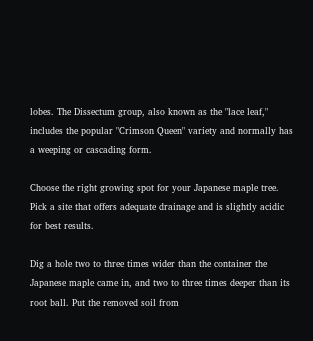lobes. The Dissectum group, also known as the "lace leaf," includes the popular "Crimson Queen" variety and normally has a weeping or cascading form.

Choose the right growing spot for your Japanese maple tree. Pick a site that offers adequate drainage and is slightly acidic for best results.

Dig a hole two to three times wider than the container the Japanese maple came in, and two to three times deeper than its root ball. Put the removed soil from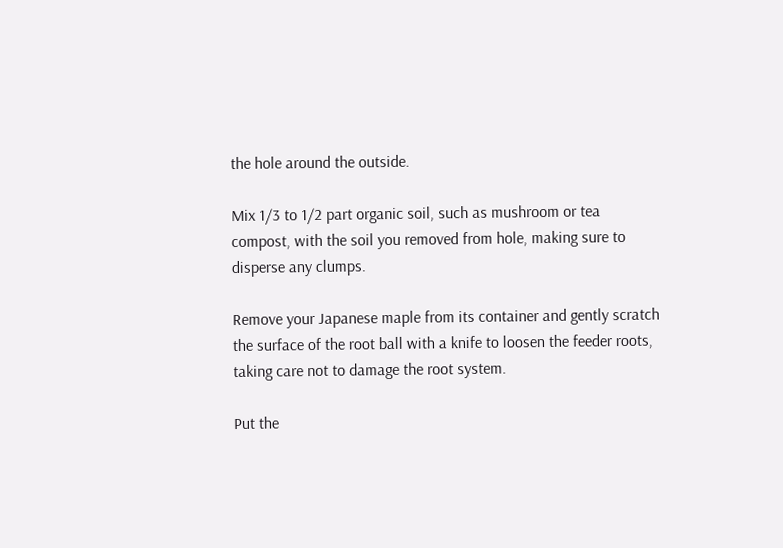the hole around the outside.

Mix 1/3 to 1/2 part organic soil, such as mushroom or tea compost, with the soil you removed from hole, making sure to disperse any clumps.

Remove your Japanese maple from its container and gently scratch the surface of the root ball with a knife to loosen the feeder roots, taking care not to damage the root system.

Put the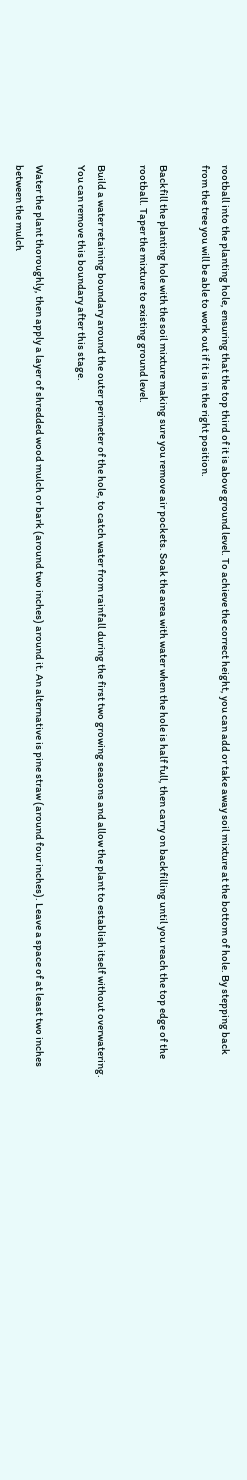rootball into the planting hole, ensuring that the top third of it is above ground level. To achieve the correct height, you can add or take away soil mixture at the bottom of hole. By stepping back from the tree you will be able to work out if it is in the right position.

Backfill the planting hole with the soil mixture making sure you remove air pockets. Soak the area with water when the hole is half full, then carry on backfilling until you reach the top edge of the rootball. Taper the mixture to existing ground level.

Build a water retaining boundary around the outer perimeter of the hole, to catch water from rainfall during the first two growing seasons and allow the plant to establish itself without overwatering. You can remove this boundary after this stage.

Water the plant thoroughly, then apply a layer of shredded wood mulch or bark (around two inches) around it. An alternative is pine straw (around four inches). Leave a space of at least two inches between the mulch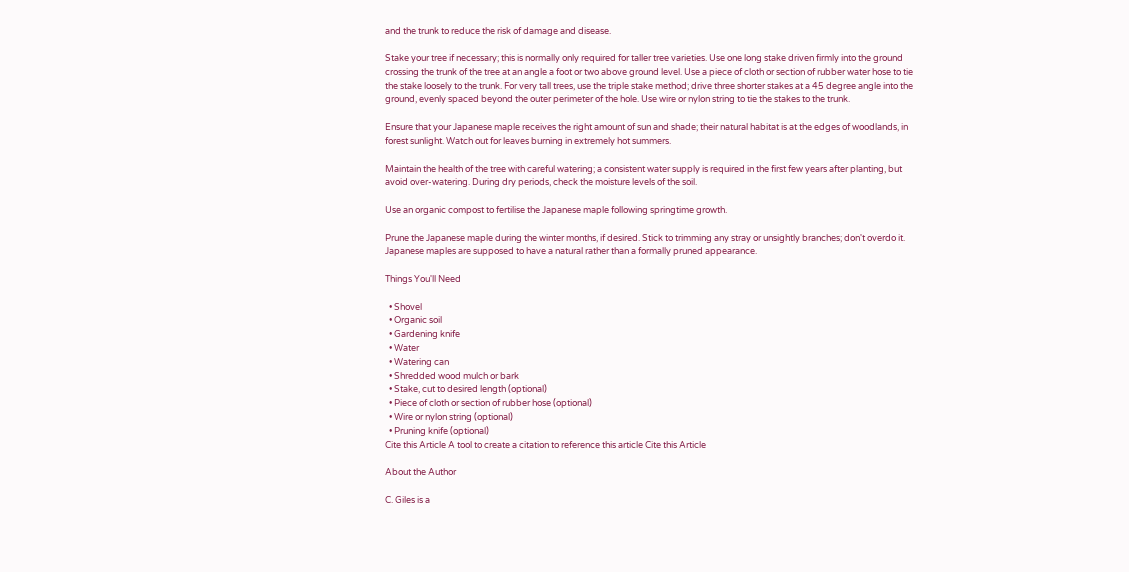and the trunk to reduce the risk of damage and disease.

Stake your tree if necessary; this is normally only required for taller tree varieties. Use one long stake driven firmly into the ground crossing the trunk of the tree at an angle a foot or two above ground level. Use a piece of cloth or section of rubber water hose to tie the stake loosely to the trunk. For very tall trees, use the triple stake method; drive three shorter stakes at a 45 degree angle into the ground, evenly spaced beyond the outer perimeter of the hole. Use wire or nylon string to tie the stakes to the trunk.

Ensure that your Japanese maple receives the right amount of sun and shade; their natural habitat is at the edges of woodlands, in forest sunlight. Watch out for leaves burning in extremely hot summers.

Maintain the health of the tree with careful watering; a consistent water supply is required in the first few years after planting, but avoid over-watering. During dry periods, check the moisture levels of the soil.

Use an organic compost to fertilise the Japanese maple following springtime growth.

Prune the Japanese maple during the winter months, if desired. Stick to trimming any stray or unsightly branches; don't overdo it. Japanese maples are supposed to have a natural rather than a formally pruned appearance.

Things You'll Need

  • Shovel
  • Organic soil
  • Gardening knife
  • Water
  • Watering can
  • Shredded wood mulch or bark
  • Stake, cut to desired length (optional)
  • Piece of cloth or section of rubber hose (optional)
  • Wire or nylon string (optional)
  • Pruning knife (optional)
Cite this Article A tool to create a citation to reference this article Cite this Article

About the Author

C. Giles is a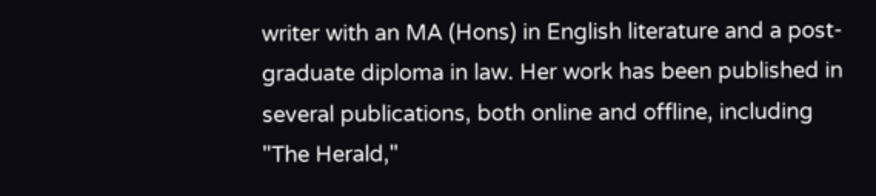writer with an MA (Hons) in English literature and a post-graduate diploma in law. Her work has been published in several publications, both online and offline, including "The Herald,"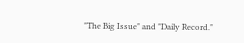"The Big Issue" and "Daily Record."